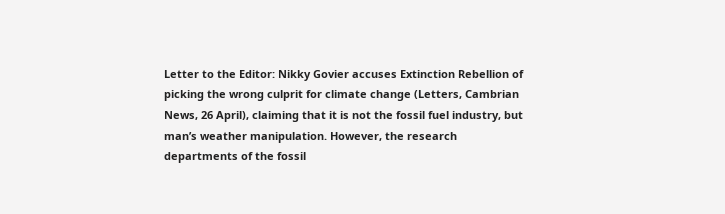Letter to the Editor: Nikky Govier accuses Extinction Rebellion of picking the wrong culprit for climate change (Letters, Cambrian News, 26 April), claiming that it is not the fossil fuel industry, but man’s weather manipulation. However, the research departments of the fossil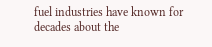fuel industries have known for decades about the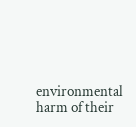environmental harm of their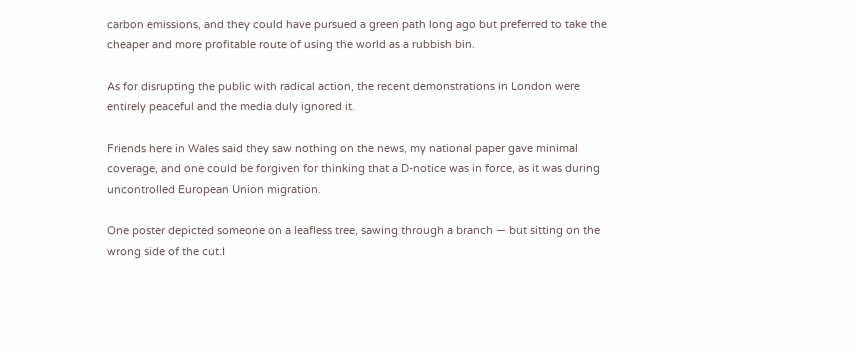carbon emissions, and they could have pursued a green path long ago but preferred to take the cheaper and more profitable route of using the world as a rubbish bin.

As for disrupting the public with radical action, the recent demonstrations in London were entirely peaceful and the media duly ignored it.

Friends here in Wales said they saw nothing on the news, my national paper gave minimal coverage, and one could be forgiven for thinking that a D-notice was in force, as it was during uncontrolled European Union migration.

One poster depicted someone on a leafless tree, sawing through a branch — but sitting on the wrong side of the cut.I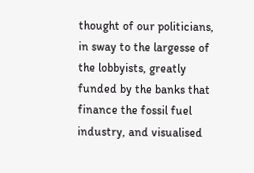thought of our politicians, in sway to the largesse of the lobbyists, greatly funded by the banks that finance the fossil fuel industry, and visualised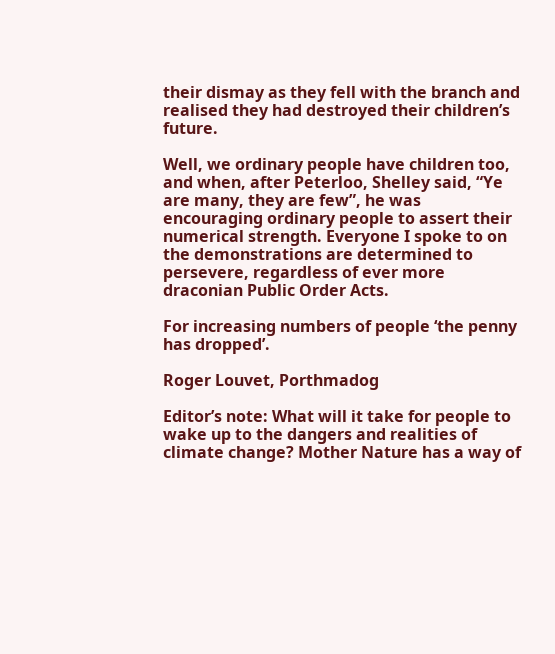their dismay as they fell with the branch and realised they had destroyed their children’s future.

Well, we ordinary people have children too, and when, after Peterloo, Shelley said, “Ye are many, they are few”, he was encouraging ordinary people to assert their numerical strength. Everyone I spoke to on the demonstrations are determined to persevere, regardless of ever more draconian Public Order Acts.

For increasing numbers of people ‘the penny has dropped’.

Roger Louvet, Porthmadog

Editor’s note: What will it take for people to wake up to the dangers and realities of climate change? Mother Nature has a way of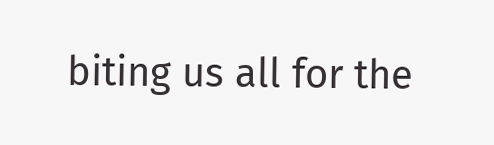biting us all for the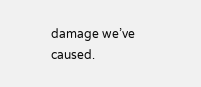damage we’ve caused.